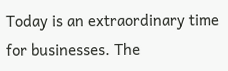Today is an extraordinary time for businesses. The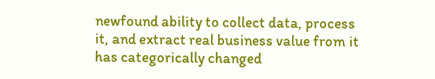newfound ability to collect data, process it, and extract real business value from it has categorically changed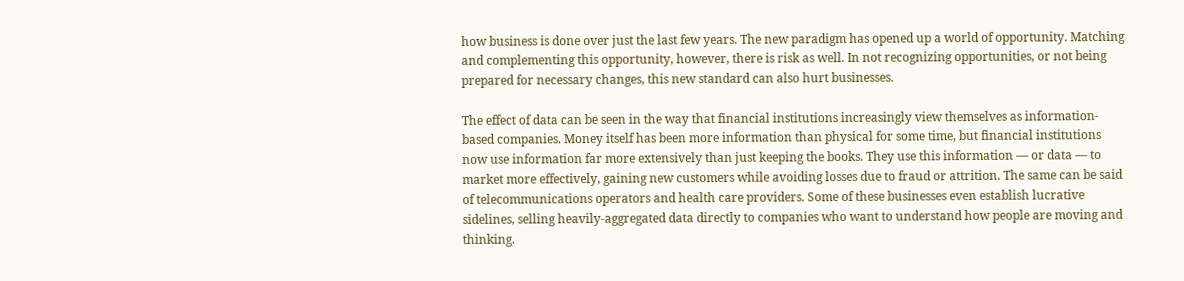how business is done over just the last few years. The new paradigm has opened up a world of opportunity. Matching and complementing this opportunity, however, there is risk as well. In not recognizing opportunities, or not being prepared for necessary changes, this new standard can also hurt businesses.

The effect of data can be seen in the way that financial institutions increasingly view themselves as information-based companies. Money itself has been more information than physical for some time, but financial institutions now use information far more extensively than just keeping the books. They use this information — or data — to market more effectively, gaining new customers while avoiding losses due to fraud or attrition. The same can be said of telecommunications operators and health care providers. Some of these businesses even establish lucrative sidelines, selling heavily-aggregated data directly to companies who want to understand how people are moving and thinking.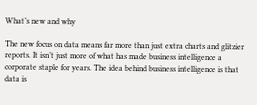What’s new and why

The new focus on data means far more than just extra charts and glitzier reports. It isn’t just more of what has made business intelligence a corporate staple for years. The idea behind business intelligence is that data is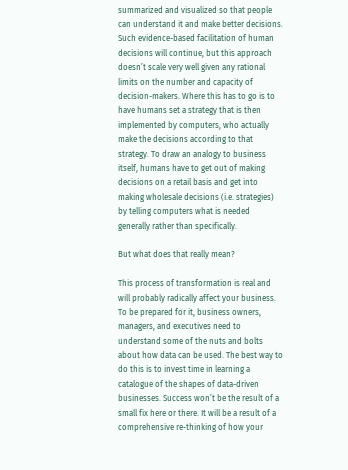summarized and visualized so that people can understand it and make better decisions. Such evidence-based facilitation of human decisions will continue, but this approach doesn’t scale very well given any rational limits on the number and capacity of decision-makers. Where this has to go is to have humans set a strategy that is then implemented by computers, who actually make the decisions according to that strategy. To draw an analogy to business itself, humans have to get out of making decisions on a retail basis and get into making wholesale decisions (i.e. strategies) by telling computers what is needed generally rather than specifically.

But what does that really mean?

This process of transformation is real and will probably radically affect your business. To be prepared for it, business owners, managers, and executives need to understand some of the nuts and bolts about how data can be used. The best way to do this is to invest time in learning a catalogue of the shapes of data-driven businesses. Success won’t be the result of a small fix here or there. It will be a result of a comprehensive re-thinking of how your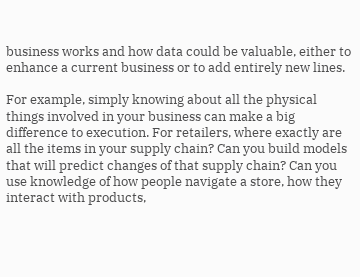business works and how data could be valuable, either to enhance a current business or to add entirely new lines.

For example, simply knowing about all the physical things involved in your business can make a big difference to execution. For retailers, where exactly are all the items in your supply chain? Can you build models that will predict changes of that supply chain? Can you use knowledge of how people navigate a store, how they interact with products,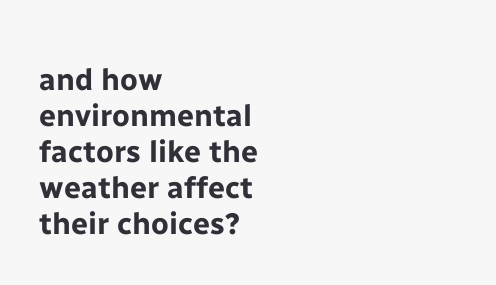and how environmental factors like the weather affect their choices?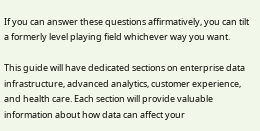If you can answer these questions affirmatively, you can tilt a formerly level playing field whichever way you want.

This guide will have dedicated sections on enterprise data infrastructure, advanced analytics, customer experience, and health care. Each section will provide valuable information about how data can affect your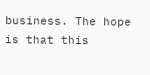business. The hope is that this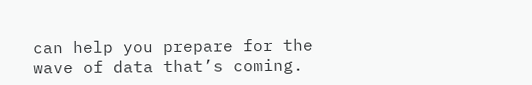can help you prepare for the wave of data that’s coming.